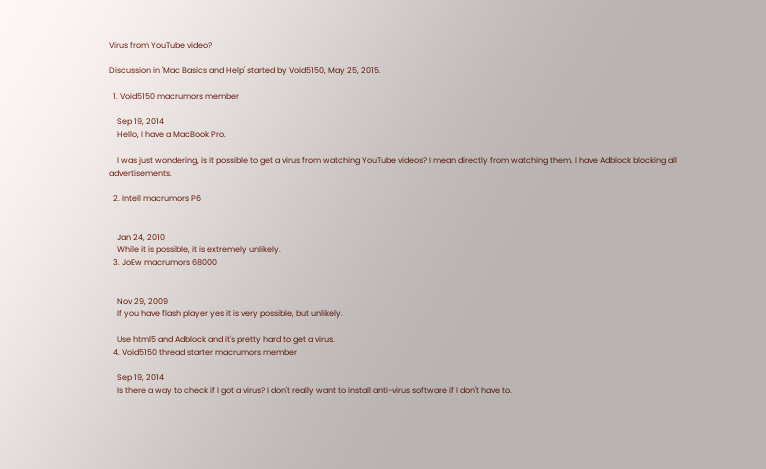Virus from YouTube video?

Discussion in 'Mac Basics and Help' started by Void5150, May 25, 2015.

  1. Void5150 macrumors member

    Sep 19, 2014
    Hello, I have a MacBook Pro.

    I was just wondering, is it possible to get a virus from watching YouTube videos? I mean directly from watching them. I have Adblock blocking all advertisements.

  2. Intell macrumors P6


    Jan 24, 2010
    While it is possible, it is extremely unlikely.
  3. JoEw macrumors 68000


    Nov 29, 2009
    If you have flash player yes it is very possible, but unlikely.

    Use html5 and Adblock and it's pretty hard to get a virus.
  4. Void5150 thread starter macrumors member

    Sep 19, 2014
    Is there a way to check if I got a virus? I don't really want to install anti-virus software if I don't have to.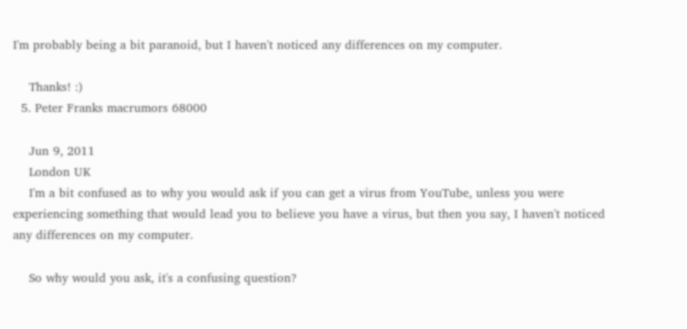I'm probably being a bit paranoid, but I haven't noticed any differences on my computer.

    Thanks! :)
  5. Peter Franks macrumors 68000

    Jun 9, 2011
    London UK
    I'm a bit confused as to why you would ask if you can get a virus from YouTube, unless you were experiencing something that would lead you to believe you have a virus, but then you say, I haven't noticed any differences on my computer.

    So why would you ask, it's a confusing question?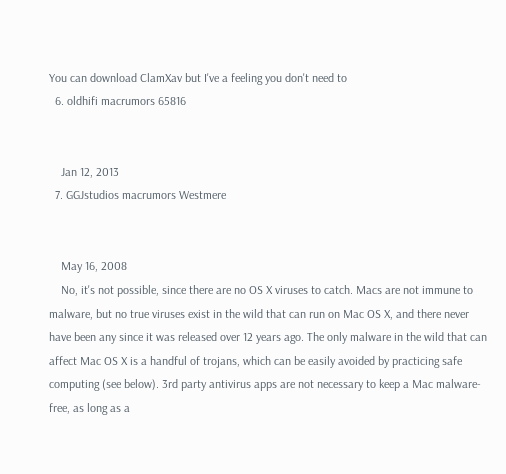You can download ClamXav but I've a feeling you don't need to
  6. oldhifi macrumors 65816


    Jan 12, 2013
  7. GGJstudios macrumors Westmere


    May 16, 2008
    No, it's not possible, since there are no OS X viruses to catch. Macs are not immune to malware, but no true viruses exist in the wild that can run on Mac OS X, and there never have been any since it was released over 12 years ago. The only malware in the wild that can affect Mac OS X is a handful of trojans, which can be easily avoided by practicing safe computing (see below). 3rd party antivirus apps are not necessary to keep a Mac malware-free, as long as a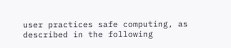user practices safe computing, as described in the following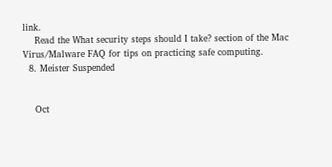link.
    Read the What security steps should I take? section of the Mac Virus/Malware FAQ for tips on practicing safe computing.
  8. Meister Suspended


    Oct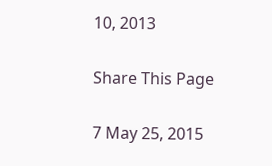10, 2013

Share This Page

7 May 25, 2015